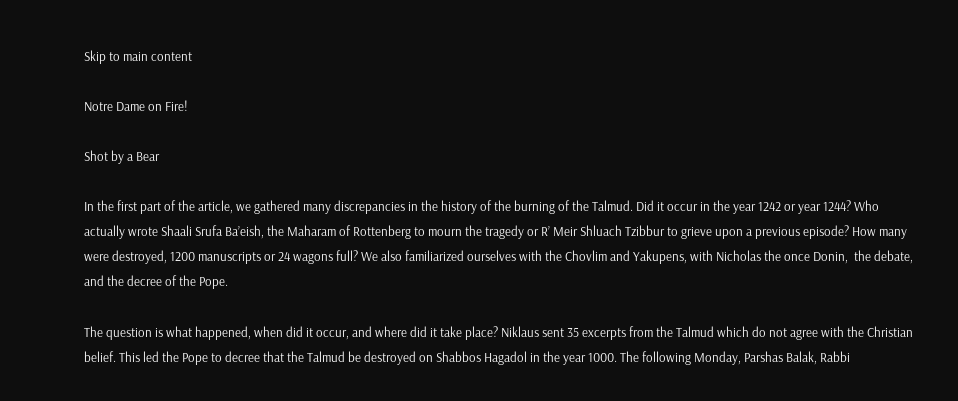Skip to main content

Notre Dame on Fire!

Shot by a Bear

In the first part of the article, we gathered many discrepancies in the history of the burning of the Talmud. Did it occur in the year 1242 or year 1244? Who actually wrote Shaali Srufa Ba’eish, the Maharam of Rottenberg to mourn the tragedy or R’ Meir Shluach Tzibbur to grieve upon a previous episode? How many were destroyed, 1200 manuscripts or 24 wagons full? We also familiarized ourselves with the Chovlim and Yakupens, with Nicholas the once Donin,  the debate, and the decree of the Pope.

The question is what happened, when did it occur, and where did it take place? Niklaus sent 35 excerpts from the Talmud which do not agree with the Christian belief. This led the Pope to decree that the Talmud be destroyed on Shabbos Hagadol in the year 1000. The following Monday, Parshas Balak, Rabbi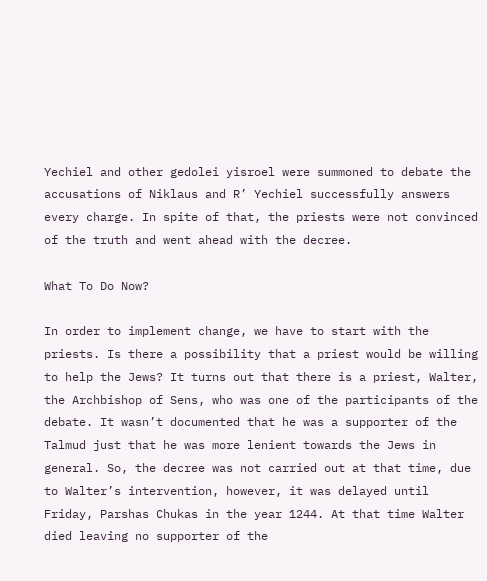Yechiel and other gedolei yisroel were summoned to debate the accusations of Niklaus and R’ Yechiel successfully answers every charge. In spite of that, the priests were not convinced of the truth and went ahead with the decree.

What To Do Now?

In order to implement change, we have to start with the priests. Is there a possibility that a priest would be willing to help the Jews? It turns out that there is a priest, Walter, the Archbishop of Sens, who was one of the participants of the debate. It wasn’t documented that he was a supporter of the Talmud just that he was more lenient towards the Jews in general. So, the decree was not carried out at that time, due to Walter’s intervention, however, it was delayed until Friday, Parshas Chukas in the year 1244. At that time Walter died leaving no supporter of the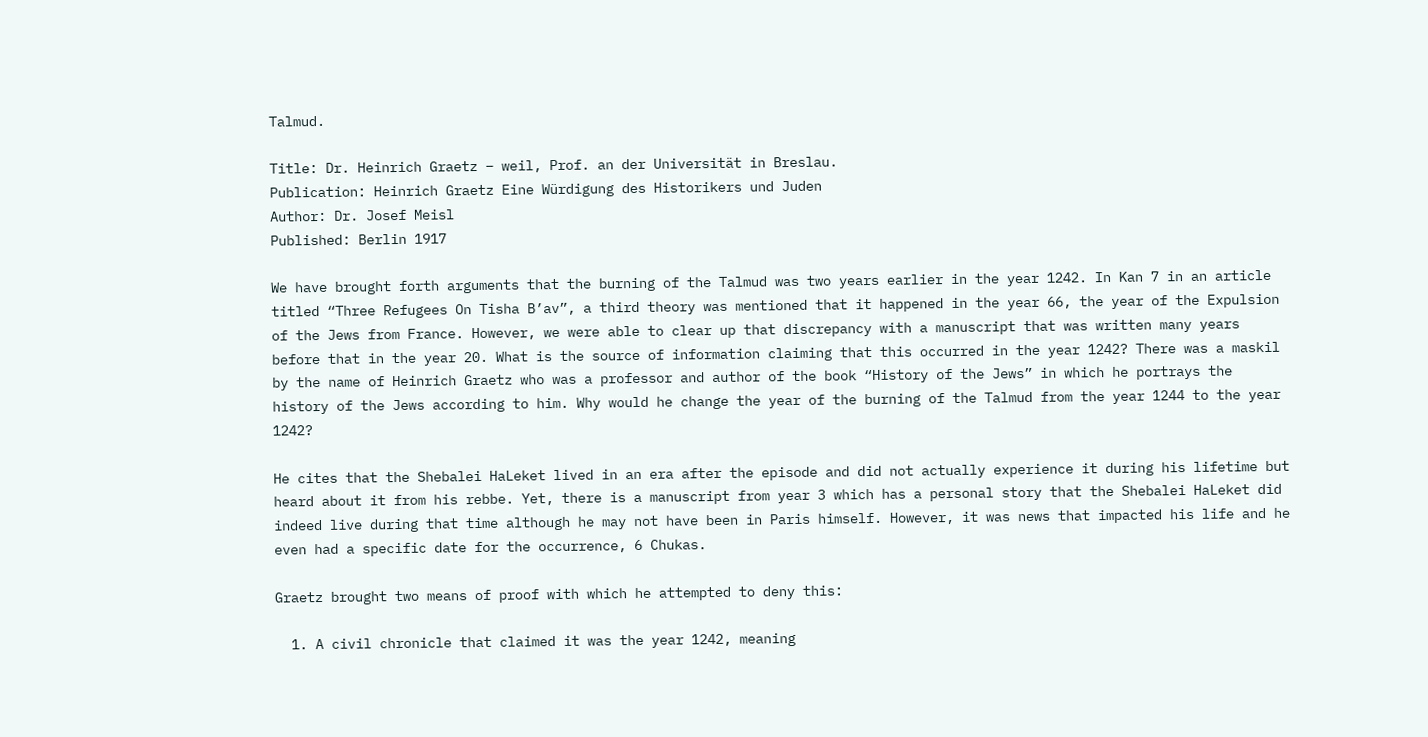Talmud.

Title: Dr. Heinrich Graetz – weil, Prof. an der Universität in Breslau.
Publication: Heinrich Graetz Eine Würdigung des Historikers und Juden
Author: Dr. Josef Meisl
Published: Berlin 1917

We have brought forth arguments that the burning of the Talmud was two years earlier in the year 1242. In Kan 7 in an article titled “Three Refugees On Tisha B’av”, a third theory was mentioned that it happened in the year 66, the year of the Expulsion of the Jews from France. However, we were able to clear up that discrepancy with a manuscript that was written many years before that in the year 20. What is the source of information claiming that this occurred in the year 1242? There was a maskil by the name of Heinrich Graetz who was a professor and author of the book “History of the Jews” in which he portrays the history of the Jews according to him. Why would he change the year of the burning of the Talmud from the year 1244 to the year 1242?

He cites that the Shebalei HaLeket lived in an era after the episode and did not actually experience it during his lifetime but heard about it from his rebbe. Yet, there is a manuscript from year 3 which has a personal story that the Shebalei HaLeket did indeed live during that time although he may not have been in Paris himself. However, it was news that impacted his life and he even had a specific date for the occurrence, 6 Chukas.

Graetz brought two means of proof with which he attempted to deny this:

  1. A civil chronicle that claimed it was the year 1242, meaning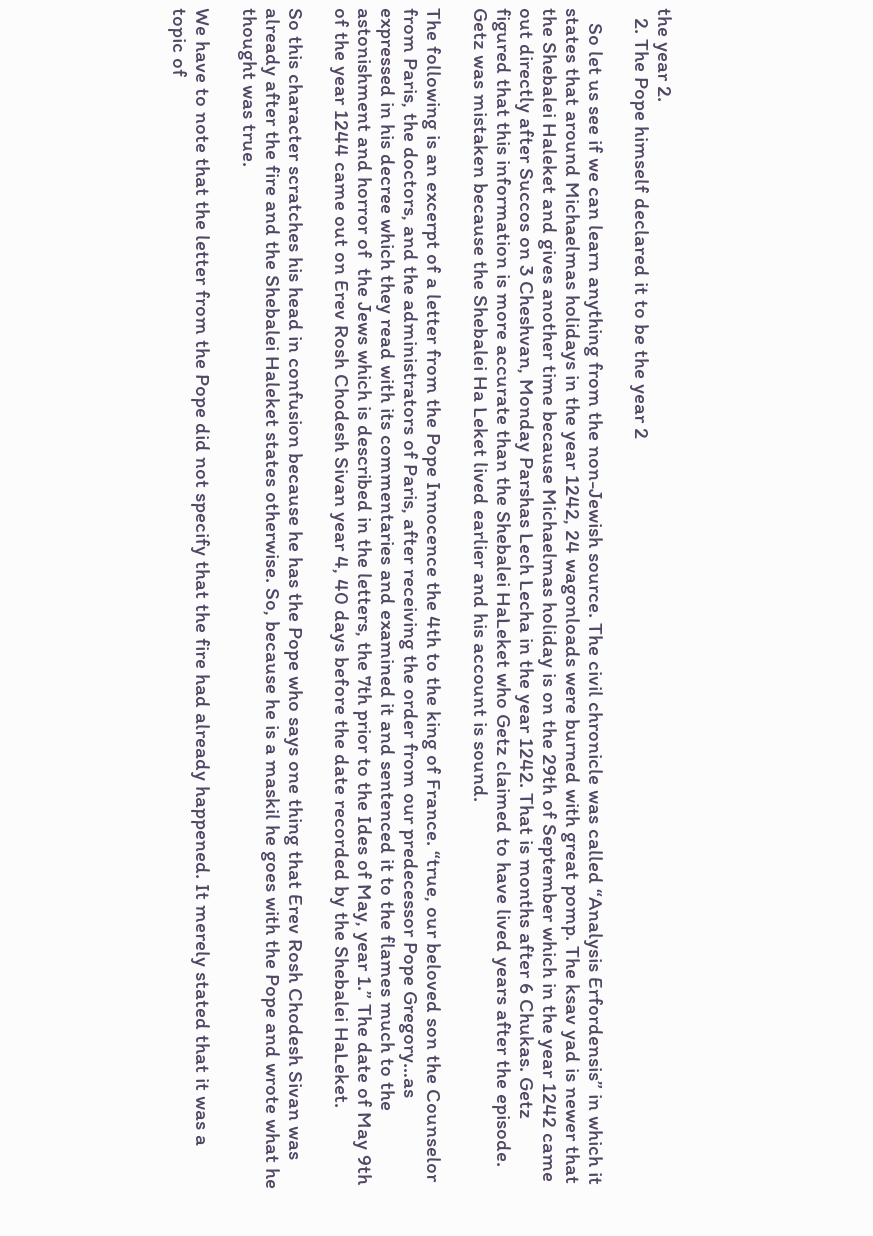the year 2.
  2. The Pope himself declared it to be the year 2

   So let us see if we can learn anything from the non-Jewish source. The civil chronicle was called “Analysis Erfordensis” in which it states that around Michaelmas holidays in the year 1242, 24 wagonloads were burned with great pomp. The ksav yad is newer that the Shebalei Haleket and gives another time because Michaelmas holiday is on the 29th of September which in the year 1242 came out directly after Succos on 3 Cheshvan, Monday Parshas Lech Lecha in the year 1242. That is months after 6 Chukas. Getz figured that this information is more accurate than the Shebalei HaLeket who Getz claimed to have lived years after the episode. Getz was mistaken because the Shebalei Ha Leket lived earlier and his account is sound.

The following is an excerpt of a letter from the Pope Innocence the 4th to the king of France. “true, our beloved son the Counselor from Paris, the doctors, and the administrators of Paris, after receiving the order from our predecessor Pope Gregory…as expressed in his decree which they read with its commentaries and examined it and sentenced it to the flames much to the astonishment and horror of  the Jews which is described in the letters, the 7th prior to the Ides of May, year 1.” The date of May 9th of the year 1244 came out on Erev Rosh Chodesh Sivan year 4, 40 days before the date recorded by the Shebalei HaLeket.

So this character scratches his head in confusion because he has the Pope who says one thing that Erev Rosh Chodesh Sivan was already after the fire and the Shebalei Haleket states otherwise. So, because he is a maskil he goes with the Pope and wrote what he thought was true.

We have to note that the letter from the Pope did not specify that the fire had already happened. It merely stated that it was a topic of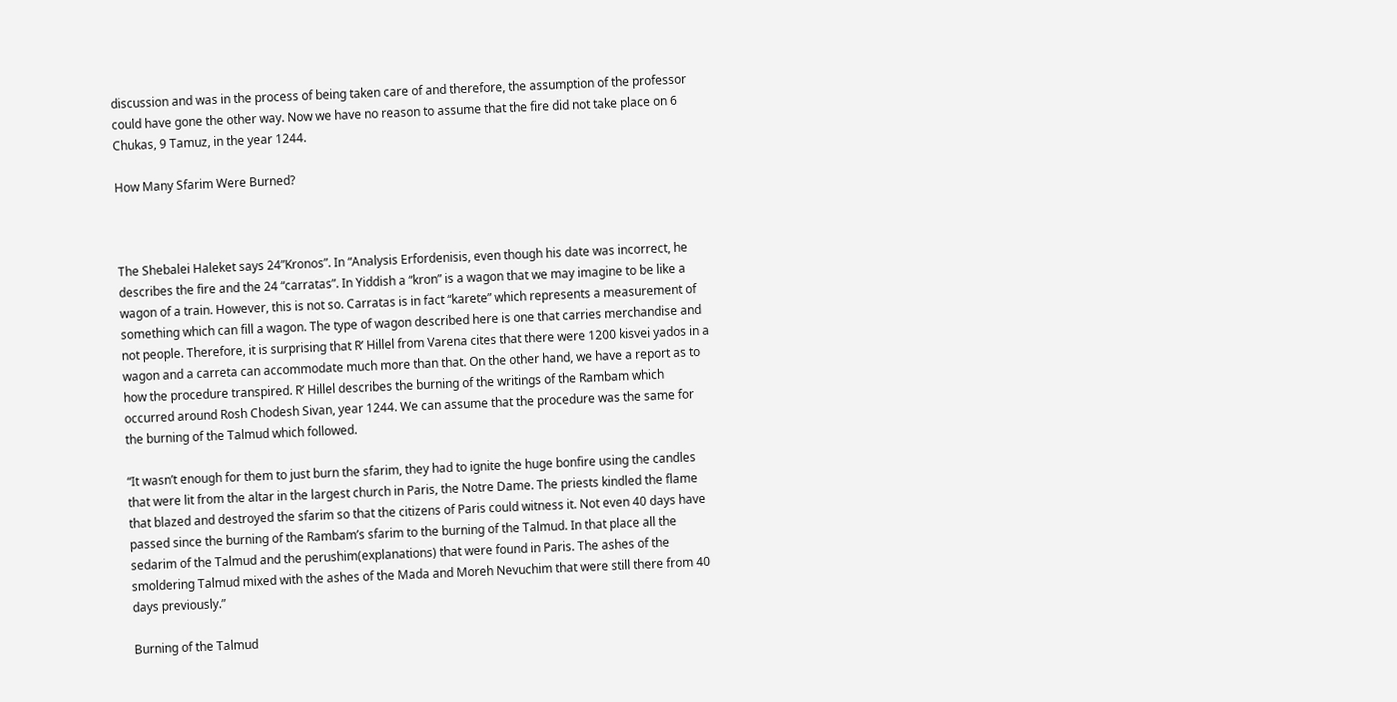discussion and was in the process of being taken care of and therefore, the assumption of the professor could have gone the other way. Now we have no reason to assume that the fire did not take place on 6 Chukas, 9 Tamuz, in the year 1244.

How Many Sfarim Were Burned?



The Shebalei Haleket says 24”Kronos”. In “Analysis Erfordenisis, even though his date was incorrect, he describes the fire and the 24 “carratas”. In Yiddish a “kron” is a wagon that we may imagine to be like a wagon of a train. However, this is not so. Carratas is in fact “karete” which represents a measurement of something which can fill a wagon. The type of wagon described here is one that carries merchandise and not people. Therefore, it is surprising that R’ Hillel from Varena cites that there were 1200 kisvei yados in a wagon and a carreta can accommodate much more than that. On the other hand, we have a report as to how the procedure transpired. R’ Hillel describes the burning of the writings of the Rambam which occurred around Rosh Chodesh Sivan, year 1244. We can assume that the procedure was the same for the burning of the Talmud which followed.

“It wasn’t enough for them to just burn the sfarim, they had to ignite the huge bonfire using the candles that were lit from the altar in the largest church in Paris, the Notre Dame. The priests kindled the flame that blazed and destroyed the sfarim so that the citizens of Paris could witness it. Not even 40 days have passed since the burning of the Rambam’s sfarim to the burning of the Talmud. In that place all the sedarim of the Talmud and the perushim(explanations) that were found in Paris. The ashes of the smoldering Talmud mixed with the ashes of the Mada and Moreh Nevuchim that were still there from 40 days previously.”

Burning of the Talmud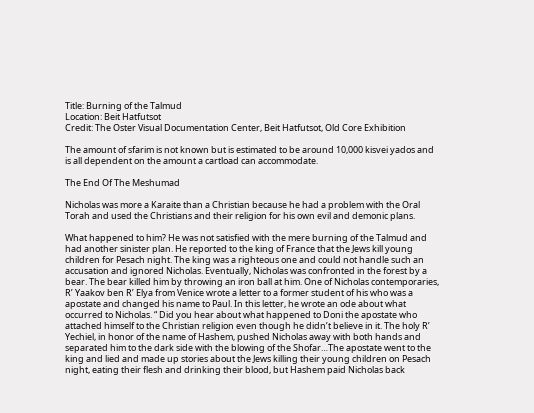Title: Burning of the Talmud
Location: Beit Hatfutsot
Credit: The Oster Visual Documentation Center, Beit Hatfutsot, Old Core Exhibition

The amount of sfarim is not known but is estimated to be around 10,000 kisvei yados and is all dependent on the amount a cartload can accommodate.

The End Of The Meshumad

Nicholas was more a Karaite than a Christian because he had a problem with the Oral Torah and used the Christians and their religion for his own evil and demonic plans.

What happened to him? He was not satisfied with the mere burning of the Talmud and had another sinister plan. He reported to the king of France that the Jews kill young children for Pesach night. The king was a righteous one and could not handle such an accusation and ignored Nicholas. Eventually, Nicholas was confronted in the forest by a bear. The bear killed him by throwing an iron ball at him. One of Nicholas contemporaries, R’ Yaakov ben R’ Elya from Venice wrote a letter to a former student of his who was a apostate and changed his name to Paul. In this letter, he wrote an ode about what occurred to Nicholas. “ Did you hear about what happened to Doni the apostate who attached himself to the Christian religion even though he didn’t believe in it. The holy R’ Yechiel, in honor of the name of Hashem, pushed Nicholas away with both hands and separated him to the dark side with the blowing of the Shofar…The apostate went to the king and lied and made up stories about the Jews killing their young children on Pesach night, eating their flesh and drinking their blood, but Hashem paid Nicholas back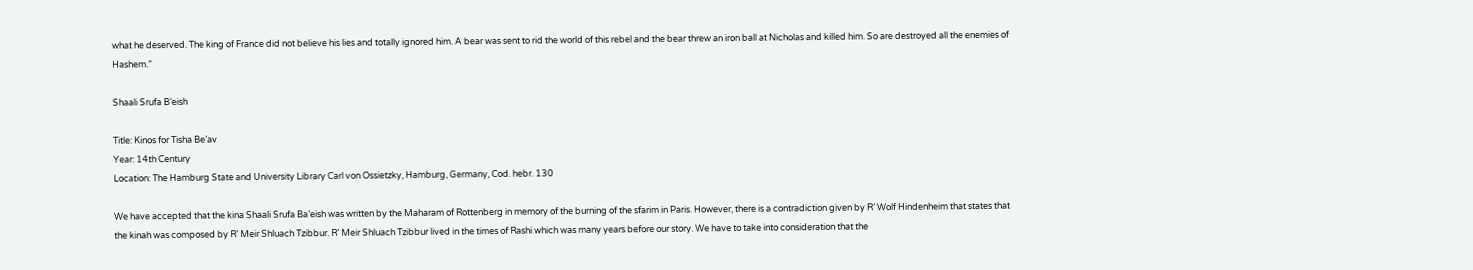what he deserved. The king of France did not believe his lies and totally ignored him. A bear was sent to rid the world of this rebel and the bear threw an iron ball at Nicholas and killed him. So are destroyed all the enemies of Hashem.”

Shaali Srufa B’eish

Title: Kinos for Tisha Be’av
Year: 14th Century
Location: The Hamburg State and University Library Carl von Ossietzky, Hamburg, Germany, Cod. hebr. 130

We have accepted that the kina Shaali Srufa Ba’eish was written by the Maharam of Rottenberg in memory of the burning of the sfarim in Paris. However, there is a contradiction given by R’ Wolf Hindenheim that states that the kinah was composed by R’ Meir Shluach Tzibbur. R’ Meir Shluach Tzibbur lived in the times of Rashi which was many years before our story. We have to take into consideration that the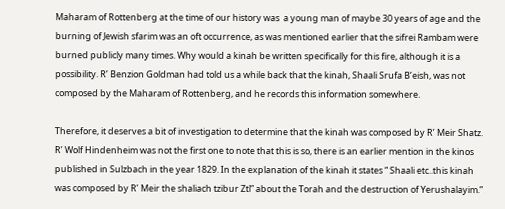Maharam of Rottenberg at the time of our history was  a young man of maybe 30 years of age and the burning of Jewish sfarim was an oft occurrence, as was mentioned earlier that the sifrei Rambam were burned publicly many times. Why would a kinah be written specifically for this fire, although it is a possibility. R’ Benzion Goldman had told us a while back that the kinah, Shaali Srufa B’eish, was not composed by the Maharam of Rottenberg, and he records this information somewhere.

Therefore, it deserves a bit of investigation to determine that the kinah was composed by R’ Meir Shatz. R’ Wolf Hindenheim was not the first one to note that this is so, there is an earlier mention in the kinos  published in Sulzbach in the year 1829. In the explanation of the kinah it states “ Shaali etc..this kinah was composed by R’ Meir the shaliach tzibur Ztl” about the Torah and the destruction of Yerushalayim.”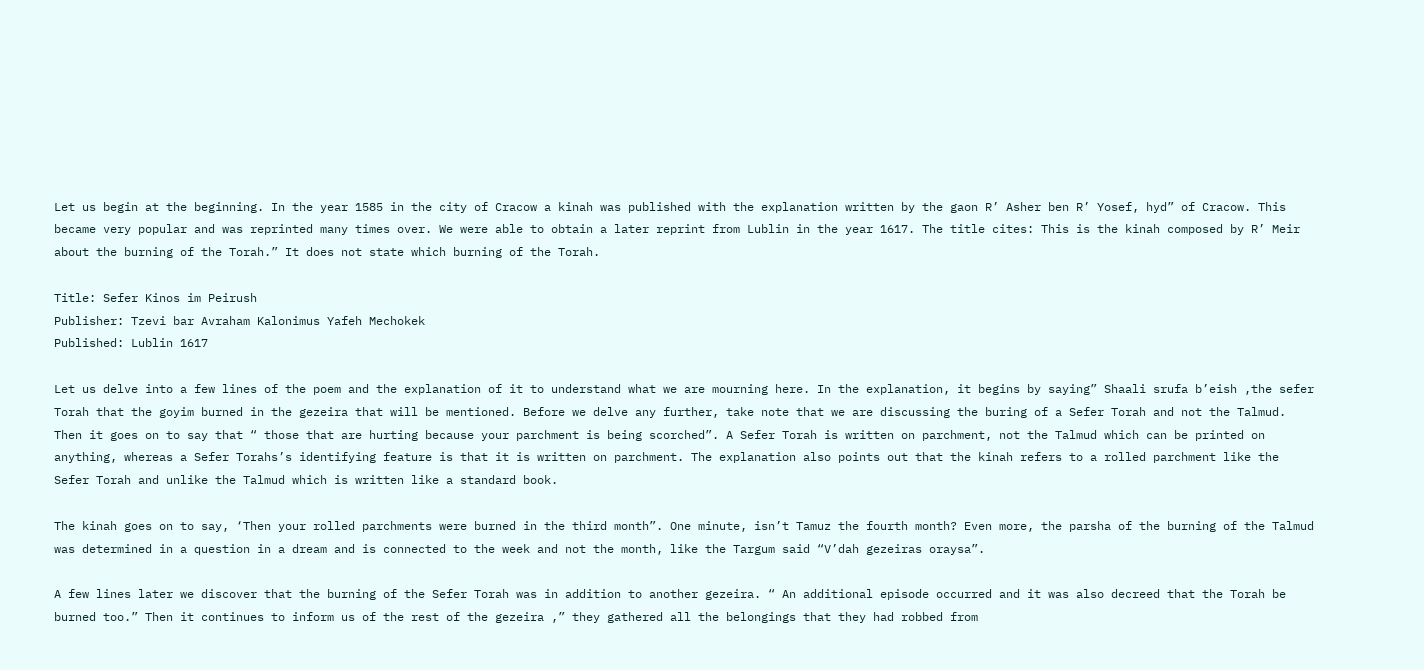Let us begin at the beginning. In the year 1585 in the city of Cracow a kinah was published with the explanation written by the gaon R’ Asher ben R’ Yosef, hyd” of Cracow. This became very popular and was reprinted many times over. We were able to obtain a later reprint from Lublin in the year 1617. The title cites: This is the kinah composed by R’ Meir about the burning of the Torah.” It does not state which burning of the Torah.

Title: Sefer Kinos im Peirush
Publisher: Tzevi bar Avraham Kalonimus Yafeh Mechokek
Published: Lublin 1617

Let us delve into a few lines of the poem and the explanation of it to understand what we are mourning here. In the explanation, it begins by saying” Shaali srufa b’eish ,the sefer Torah that the goyim burned in the gezeira that will be mentioned. Before we delve any further, take note that we are discussing the buring of a Sefer Torah and not the Talmud. Then it goes on to say that “ those that are hurting because your parchment is being scorched”. A Sefer Torah is written on parchment, not the Talmud which can be printed on anything, whereas a Sefer Torahs’s identifying feature is that it is written on parchment. The explanation also points out that the kinah refers to a rolled parchment like the Sefer Torah and unlike the Talmud which is written like a standard book.

The kinah goes on to say, ‘Then your rolled parchments were burned in the third month”. One minute, isn’t Tamuz the fourth month? Even more, the parsha of the burning of the Talmud was determined in a question in a dream and is connected to the week and not the month, like the Targum said “V’dah gezeiras oraysa”.

A few lines later we discover that the burning of the Sefer Torah was in addition to another gezeira. “ An additional episode occurred and it was also decreed that the Torah be burned too.” Then it continues to inform us of the rest of the gezeira ,” they gathered all the belongings that they had robbed from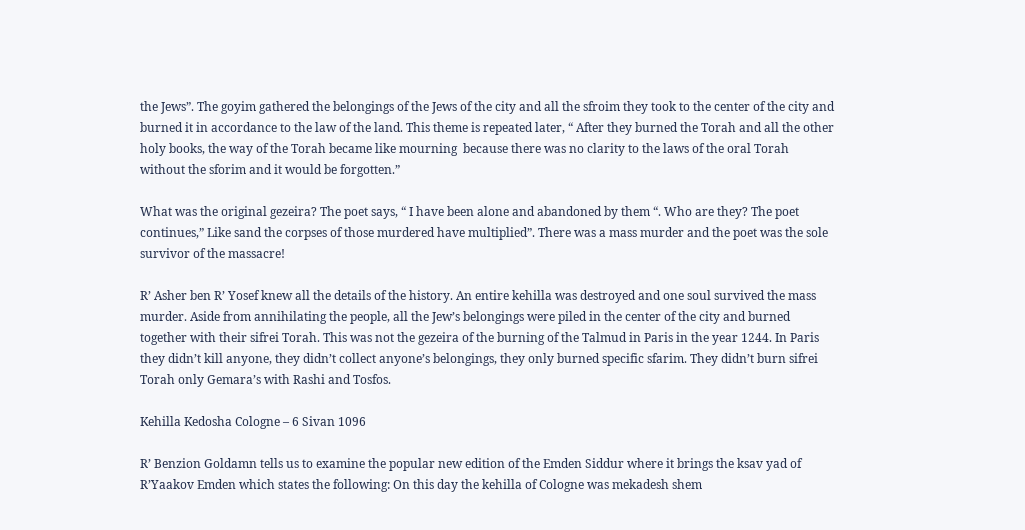the Jews”. The goyim gathered the belongings of the Jews of the city and all the sfroim they took to the center of the city and burned it in accordance to the law of the land. This theme is repeated later, “ After they burned the Torah and all the other holy books, the way of the Torah became like mourning  because there was no clarity to the laws of the oral Torah without the sforim and it would be forgotten.”

What was the original gezeira? The poet says, “ I have been alone and abandoned by them “. Who are they? The poet continues,” Like sand the corpses of those murdered have multiplied”. There was a mass murder and the poet was the sole survivor of the massacre!

R’ Asher ben R’ Yosef knew all the details of the history. An entire kehilla was destroyed and one soul survived the mass murder. Aside from annihilating the people, all the Jew’s belongings were piled in the center of the city and burned together with their sifrei Torah. This was not the gezeira of the burning of the Talmud in Paris in the year 1244. In Paris they didn’t kill anyone, they didn’t collect anyone’s belongings, they only burned specific sfarim. They didn’t burn sifrei Torah only Gemara’s with Rashi and Tosfos.

Kehilla Kedosha Cologne – 6 Sivan 1096

R’ Benzion Goldamn tells us to examine the popular new edition of the Emden Siddur where it brings the ksav yad of R’Yaakov Emden which states the following: On this day the kehilla of Cologne was mekadesh shem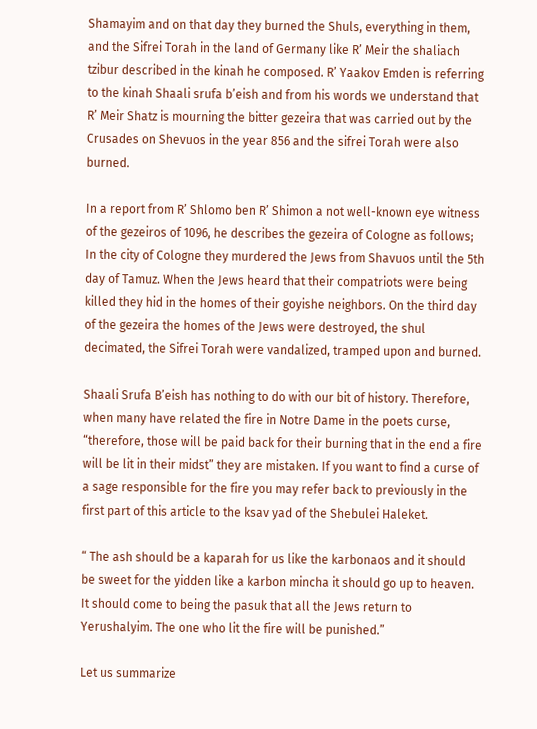Shamayim and on that day they burned the Shuls, everything in them, and the Sifrei Torah in the land of Germany like R’ Meir the shaliach tzibur described in the kinah he composed. R’ Yaakov Emden is referring to the kinah Shaali srufa b’eish and from his words we understand that R’ Meir Shatz is mourning the bitter gezeira that was carried out by the Crusades on Shevuos in the year 856 and the sifrei Torah were also burned.

In a report from R’ Shlomo ben R’ Shimon a not well-known eye witness of the gezeiros of 1096, he describes the gezeira of Cologne as follows; In the city of Cologne they murdered the Jews from Shavuos until the 5th day of Tamuz. When the Jews heard that their compatriots were being killed they hid in the homes of their goyishe neighbors. On the third day of the gezeira the homes of the Jews were destroyed, the shul decimated, the Sifrei Torah were vandalized, tramped upon and burned.

Shaali Srufa B’eish has nothing to do with our bit of history. Therefore, when many have related the fire in Notre Dame in the poets curse, “therefore, those will be paid back for their burning that in the end a fire will be lit in their midst” they are mistaken. If you want to find a curse of a sage responsible for the fire you may refer back to previously in the first part of this article to the ksav yad of the Shebulei Haleket.

“ The ash should be a kaparah for us like the karbonaos and it should be sweet for the yidden like a karbon mincha it should go up to heaven. It should come to being the pasuk that all the Jews return to Yerushalyim. The one who lit the fire will be punished.”

Let us summarize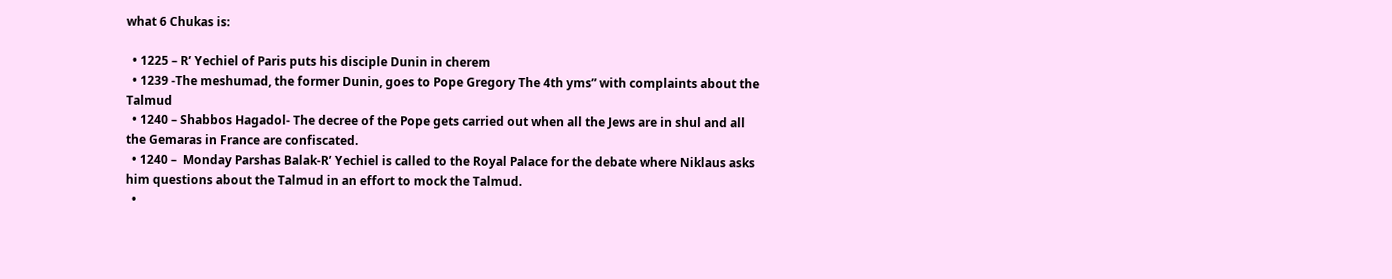what 6 Chukas is:

  • 1225 – R’ Yechiel of Paris puts his disciple Dunin in cherem
  • 1239 -The meshumad, the former Dunin, goes to Pope Gregory The 4th yms” with complaints about the Talmud
  • 1240 – Shabbos Hagadol- The decree of the Pope gets carried out when all the Jews are in shul and all the Gemaras in France are confiscated.
  • 1240 –  Monday Parshas Balak-R’ Yechiel is called to the Royal Palace for the debate where Niklaus asks him questions about the Talmud in an effort to mock the Talmud.
  •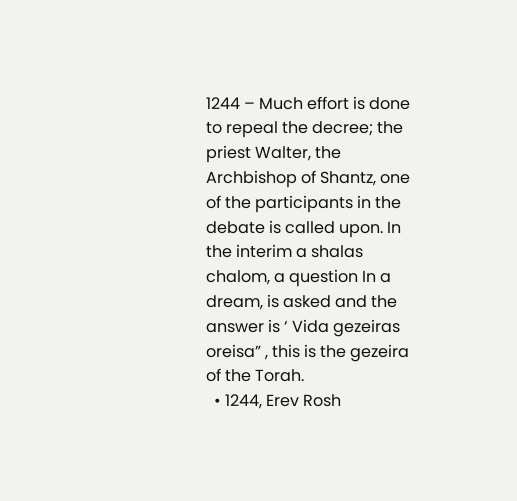1244 – Much effort is done to repeal the decree; the priest Walter, the Archbishop of Shantz, one of the participants in the debate is called upon. In the interim a shalas chalom, a question In a dream, is asked and the answer is ‘ Vida gezeiras oreisa” , this is the gezeira of the Torah.
  • 1244, Erev Rosh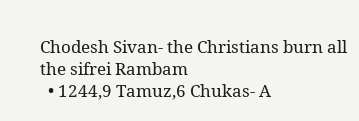Chodesh Sivan- the Christians burn all the sifrei Rambam
  • 1244,9 Tamuz,6 Chukas- A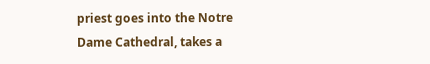priest goes into the Notre Dame Cathedral, takes a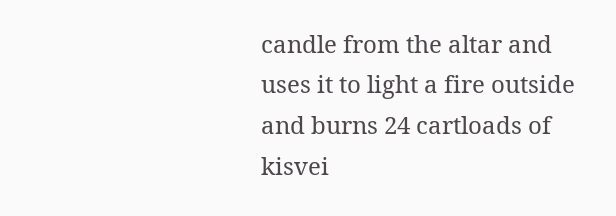candle from the altar and uses it to light a fire outside and burns 24 cartloads of kisvei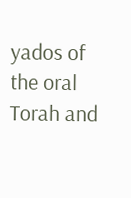yados of the oral Torah and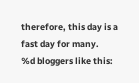therefore, this day is a fast day for many.
%d bloggers like this: